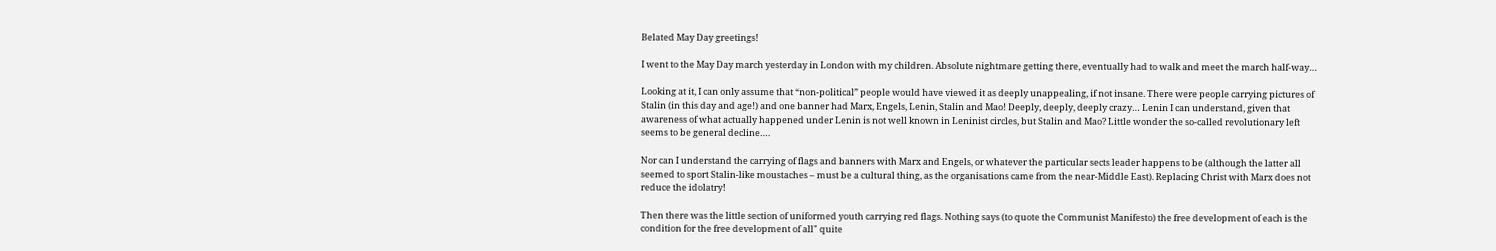Belated May Day greetings!

I went to the May Day march yesterday in London with my children. Absolute nightmare getting there, eventually had to walk and meet the march half-way…

Looking at it, I can only assume that “non-political” people would have viewed it as deeply unappealing, if not insane. There were people carrying pictures of Stalin (in this day and age!) and one banner had Marx, Engels, Lenin, Stalin and Mao! Deeply, deeply, deeply crazy… Lenin I can understand, given that awareness of what actually happened under Lenin is not well known in Leninist circles, but Stalin and Mao? Little wonder the so-called revolutionary left seems to be general decline….

Nor can I understand the carrying of flags and banners with Marx and Engels, or whatever the particular sects leader happens to be (although the latter all seemed to sport Stalin-like moustaches – must be a cultural thing, as the organisations came from the near-Middle East). Replacing Christ with Marx does not reduce the idolatry!

Then there was the little section of uniformed youth carrying red flags. Nothing says (to quote the Communist Manifesto) the free development of each is the condition for the free development of all" quite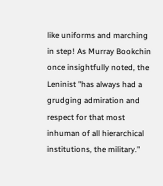like uniforms and marching in step! As Murray Bookchin once insightfully noted, the Leninist "has always had a grudging admiration and respect for that most inhuman of all hierarchical institutions, the military."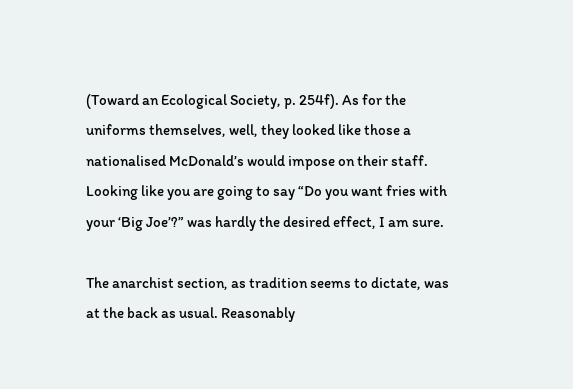(Toward an Ecological Society, p. 254f). As for the uniforms themselves, well, they looked like those a nationalised McDonald’s would impose on their staff. Looking like you are going to say “Do you want fries with your ‘Big Joe’?” was hardly the desired effect, I am sure.

The anarchist section, as tradition seems to dictate, was at the back as usual. Reasonably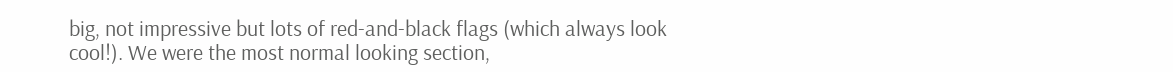big, not impressive but lots of red-and-black flags (which always look cool!). We were the most normal looking section,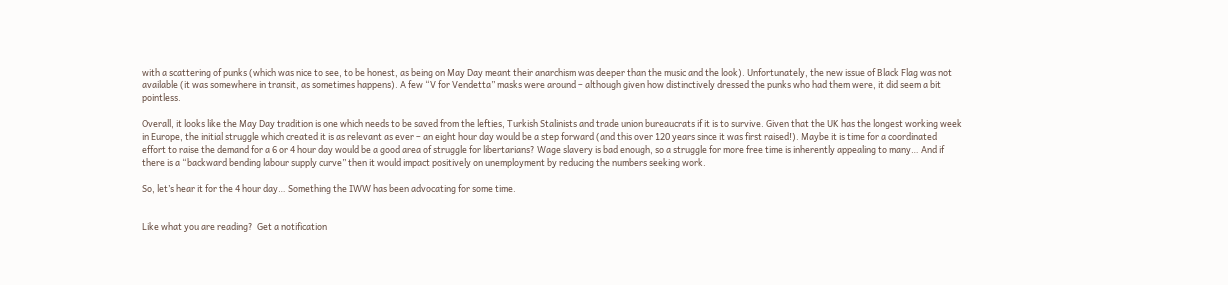with a scattering of punks (which was nice to see, to be honest, as being on May Day meant their anarchism was deeper than the music and the look). Unfortunately, the new issue of Black Flag was not available (it was somewhere in transit, as sometimes happens). A few “V for Vendetta” masks were around – although given how distinctively dressed the punks who had them were, it did seem a bit pointless.

Overall, it looks like the May Day tradition is one which needs to be saved from the lefties, Turkish Stalinists and trade union bureaucrats if it is to survive. Given that the UK has the longest working week in Europe, the initial struggle which created it is as relevant as ever – an eight hour day would be a step forward (and this over 120 years since it was first raised!). Maybe it is time for a coordinated effort to raise the demand for a 6 or 4 hour day would be a good area of struggle for libertarians? Wage slavery is bad enough, so a struggle for more free time is inherently appealing to many… And if there is a “backward bending labour supply curve” then it would impact positively on unemployment by reducing the numbers seeking work.

So, let’s hear it for the 4 hour day… Something the IWW has been advocating for some time.


Like what you are reading?  Get a notification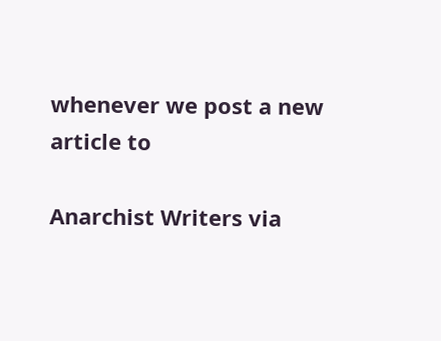whenever we post a new article to

Anarchist Writers via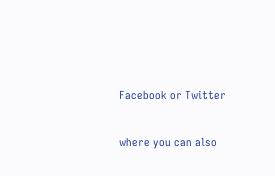Facebook or Twitter

where you can also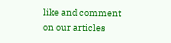like and comment on our articles